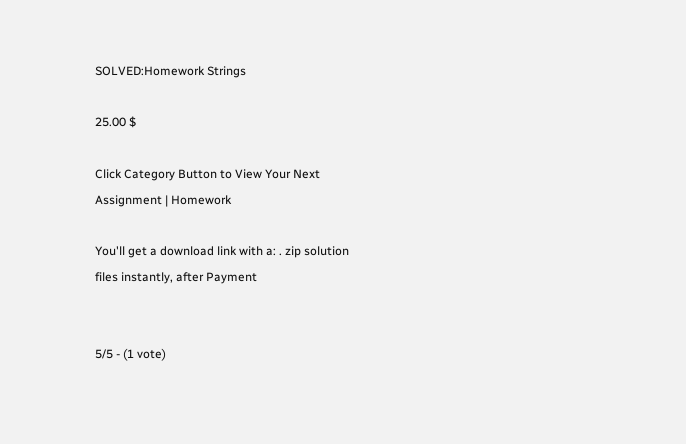SOLVED:Homework Strings

25.00 $

Click Category Button to View Your Next Assignment | Homework

You'll get a download link with a: . zip solution files instantly, after Payment


5/5 - (1 vote)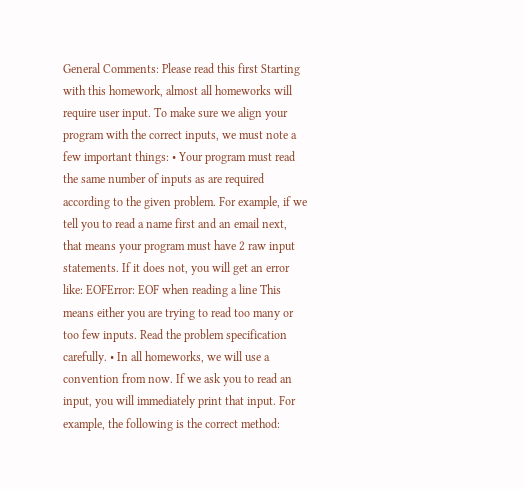General Comments: Please read this first Starting with this homework, almost all homeworks will require user input. To make sure we align your program with the correct inputs, we must note a few important things: • Your program must read the same number of inputs as are required according to the given problem. For example, if we tell you to read a name first and an email next, that means your program must have 2 raw input statements. If it does not, you will get an error like: EOFError: EOF when reading a line This means either you are trying to read too many or too few inputs. Read the problem specification carefully. • In all homeworks, we will use a convention from now. If we ask you to read an input, you will immediately print that input. For example, the following is the correct method: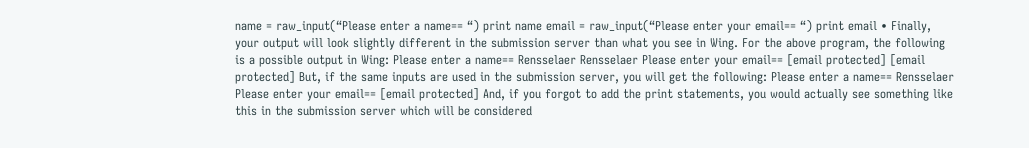name = raw_input(“Please enter a name== “) print name email = raw_input(“Please enter your email== “) print email • Finally, your output will look slightly different in the submission server than what you see in Wing. For the above program, the following is a possible output in Wing: Please enter a name== Rensselaer Rensselaer Please enter your email== [email protected] [email protected] But, if the same inputs are used in the submission server, you will get the following: Please enter a name== Rensselaer Please enter your email== [email protected] And, if you forgot to add the print statements, you would actually see something like this in the submission server which will be considered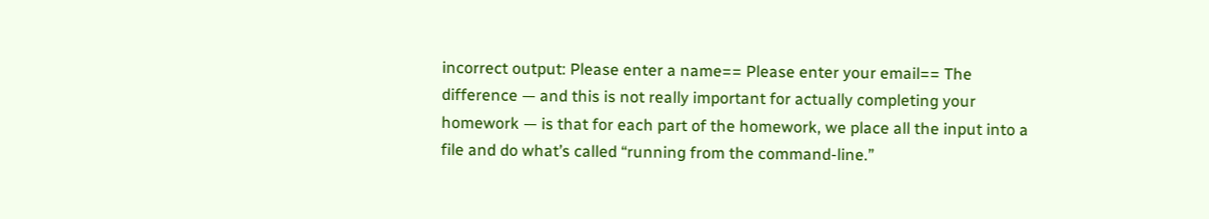incorrect output: Please enter a name== Please enter your email== The difference — and this is not really important for actually completing your homework — is that for each part of the homework, we place all the input into a file and do what’s called “running from the command-line.”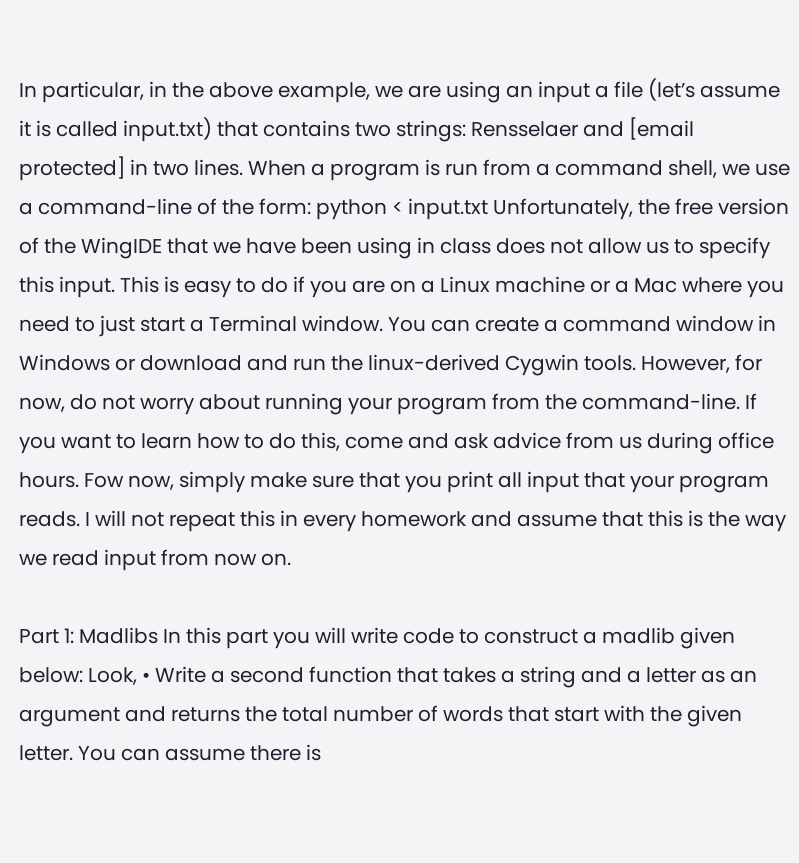In particular, in the above example, we are using an input a file (let’s assume it is called input.txt) that contains two strings: Rensselaer and [email protected] in two lines. When a program is run from a command shell, we use a command-line of the form: python < input.txt Unfortunately, the free version of the WingIDE that we have been using in class does not allow us to specify this input. This is easy to do if you are on a Linux machine or a Mac where you need to just start a Terminal window. You can create a command window in Windows or download and run the linux-derived Cygwin tools. However, for now, do not worry about running your program from the command-line. If you want to learn how to do this, come and ask advice from us during office hours. Fow now, simply make sure that you print all input that your program reads. I will not repeat this in every homework and assume that this is the way we read input from now on.

Part 1: Madlibs In this part you will write code to construct a madlib given below: Look, • Write a second function that takes a string and a letter as an argument and returns the total number of words that start with the given letter. You can assume there is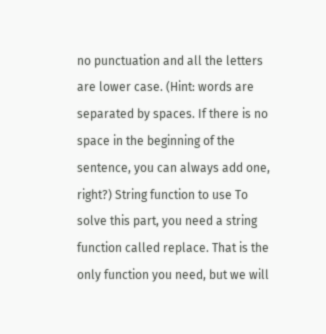no punctuation and all the letters are lower case. (Hint: words are separated by spaces. If there is no space in the beginning of the sentence, you can always add one, right?) String function to use To solve this part, you need a string function called replace. That is the only function you need, but we will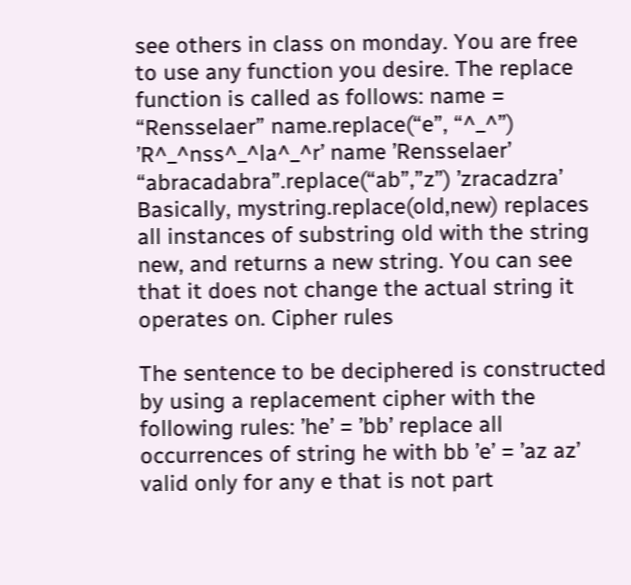see others in class on monday. You are free to use any function you desire. The replace function is called as follows: name = “Rensselaer” name.replace(“e”, “^_^”) ’R^_^nss^_^la^_^r’ name ’Rensselaer’ “abracadabra”.replace(“ab”,”z”) ’zracadzra’ Basically, mystring.replace(old,new) replaces all instances of substring old with the string new, and returns a new string. You can see that it does not change the actual string it operates on. Cipher rules

The sentence to be deciphered is constructed by using a replacement cipher with the following rules: ’he’ = ’bb’ replace all occurrences of string he with bb ’e’ = ’az az’ valid only for any e that is not part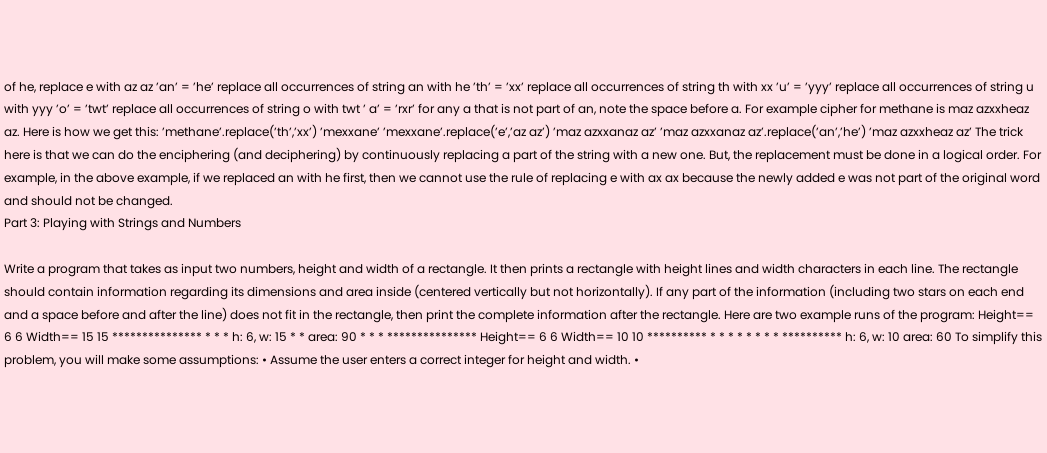of he, replace e with az az ’an’ = ’he’ replace all occurrences of string an with he ’th’ = ’xx’ replace all occurrences of string th with xx ’u’ = ’yyy’ replace all occurrences of string u with yyy ’o’ = ’twt’ replace all occurrences of string o with twt ’ a’ = ’rxr’ for any a that is not part of an, note the space before a. For example cipher for methane is maz azxxheaz az. Here is how we get this: ’methane’.replace(’th’,’xx’) ’mexxane’ ’mexxane’.replace(’e’,’az az’) ’maz azxxanaz az’ ’maz azxxanaz az’.replace(’an’,’he’) ’maz azxxheaz az’ The trick here is that we can do the enciphering (and deciphering) by continuously replacing a part of the string with a new one. But, the replacement must be done in a logical order. For example, in the above example, if we replaced an with he first, then we cannot use the rule of replacing e with ax ax because the newly added e was not part of the original word and should not be changed.
Part 3: Playing with Strings and Numbers

Write a program that takes as input two numbers, height and width of a rectangle. It then prints a rectangle with height lines and width characters in each line. The rectangle should contain information regarding its dimensions and area inside (centered vertically but not horizontally). If any part of the information (including two stars on each end and a space before and after the line) does not fit in the rectangle, then print the complete information after the rectangle. Here are two example runs of the program: Height== 6 6 Width== 15 15 *************** * * * h: 6, w: 15 * * area: 90 * * * *************** Height== 6 6 Width== 10 10 ********** * * * * * * * * ********** h: 6, w: 10 area: 60 To simplify this problem, you will make some assumptions: • Assume the user enters a correct integer for height and width. •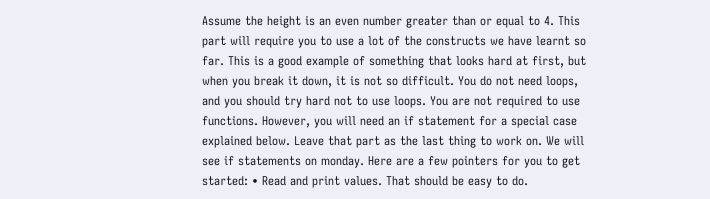Assume the height is an even number greater than or equal to 4. This part will require you to use a lot of the constructs we have learnt so far. This is a good example of something that looks hard at first, but when you break it down, it is not so difficult. You do not need loops, and you should try hard not to use loops. You are not required to use functions. However, you will need an if statement for a special case explained below. Leave that part as the last thing to work on. We will see if statements on monday. Here are a few pointers for you to get started: • Read and print values. That should be easy to do.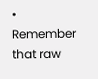• Remember that raw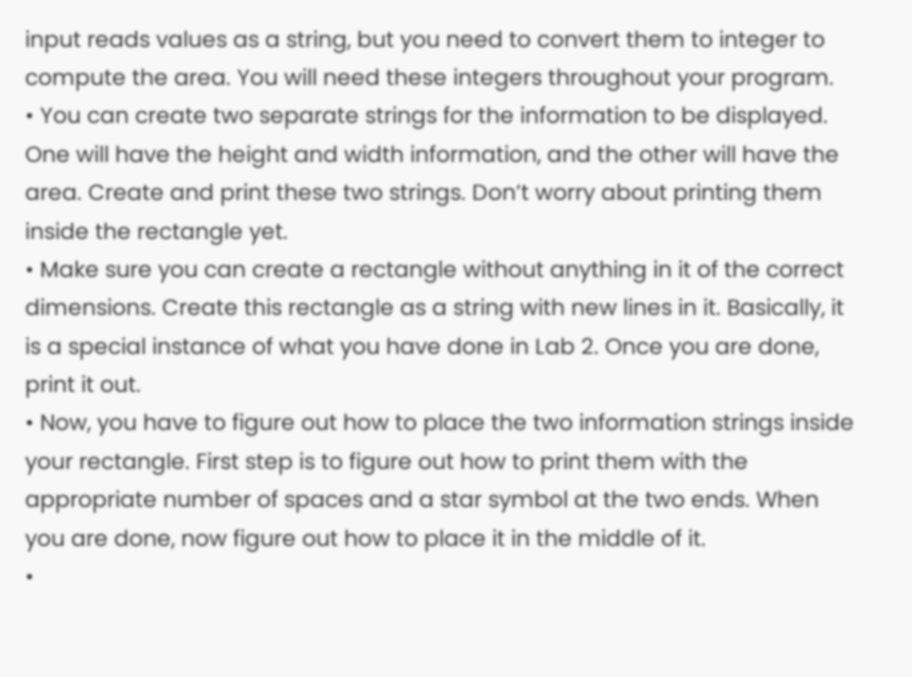input reads values as a string, but you need to convert them to integer to compute the area. You will need these integers throughout your program.
• You can create two separate strings for the information to be displayed. One will have the height and width information, and the other will have the area. Create and print these two strings. Don’t worry about printing them inside the rectangle yet.
• Make sure you can create a rectangle without anything in it of the correct dimensions. Create this rectangle as a string with new lines in it. Basically, it is a special instance of what you have done in Lab 2. Once you are done, print it out.
• Now, you have to figure out how to place the two information strings inside your rectangle. First step is to figure out how to print them with the appropriate number of spaces and a star symbol at the two ends. When you are done, now figure out how to place it in the middle of it.
•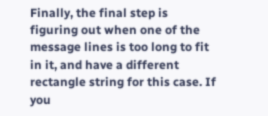Finally, the final step is figuring out when one of the message lines is too long to fit in it, and have a different rectangle string for this case. If you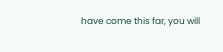have come this far, you will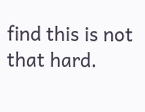find this is not that hard.